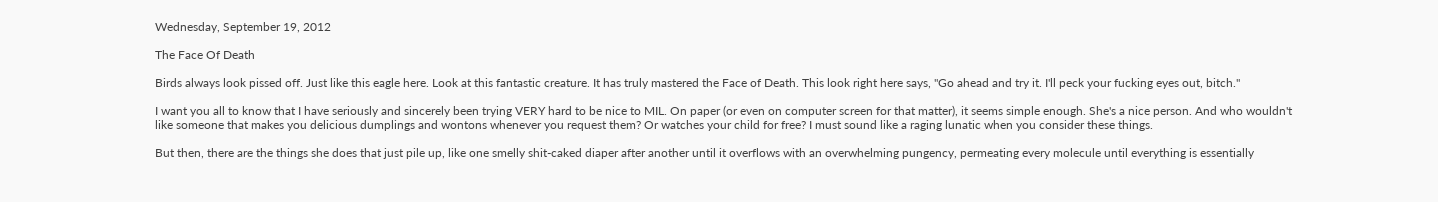Wednesday, September 19, 2012

The Face Of Death

Birds always look pissed off. Just like this eagle here. Look at this fantastic creature. It has truly mastered the Face of Death. This look right here says, "Go ahead and try it. I'll peck your fucking eyes out, bitch."

I want you all to know that I have seriously and sincerely been trying VERY hard to be nice to MIL. On paper (or even on computer screen for that matter), it seems simple enough. She's a nice person. And who wouldn't like someone that makes you delicious dumplings and wontons whenever you request them? Or watches your child for free? I must sound like a raging lunatic when you consider these things.

But then, there are the things she does that just pile up, like one smelly shit-caked diaper after another until it overflows with an overwhelming pungency, permeating every molecule until everything is essentially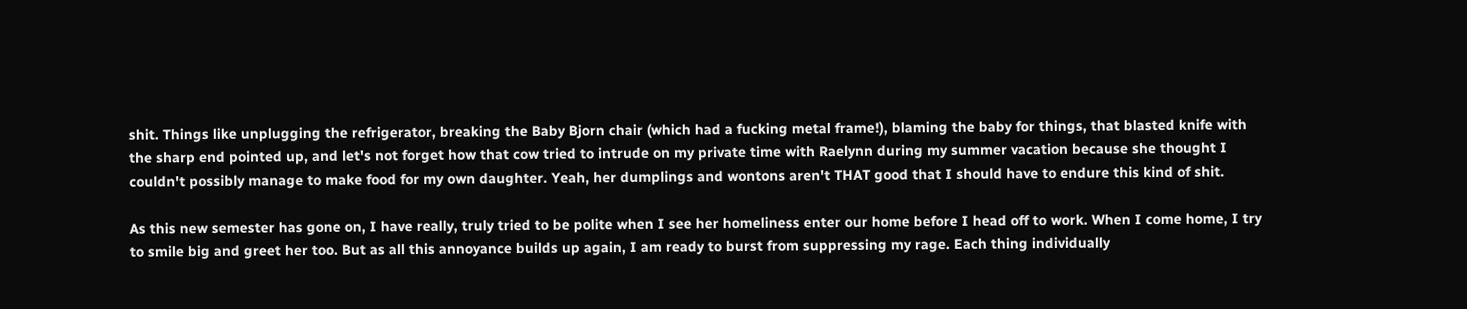shit. Things like unplugging the refrigerator, breaking the Baby Bjorn chair (which had a fucking metal frame!), blaming the baby for things, that blasted knife with the sharp end pointed up, and let's not forget how that cow tried to intrude on my private time with Raelynn during my summer vacation because she thought I couldn't possibly manage to make food for my own daughter. Yeah, her dumplings and wontons aren't THAT good that I should have to endure this kind of shit.

As this new semester has gone on, I have really, truly tried to be polite when I see her homeliness enter our home before I head off to work. When I come home, I try to smile big and greet her too. But as all this annoyance builds up again, I am ready to burst from suppressing my rage. Each thing individually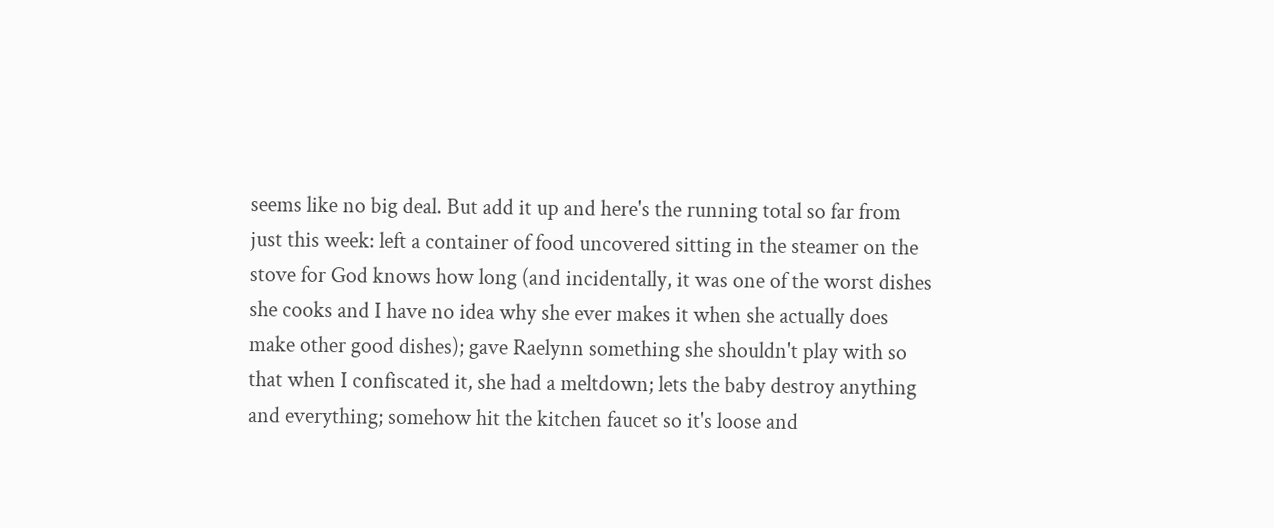seems like no big deal. But add it up and here's the running total so far from just this week: left a container of food uncovered sitting in the steamer on the stove for God knows how long (and incidentally, it was one of the worst dishes she cooks and I have no idea why she ever makes it when she actually does make other good dishes); gave Raelynn something she shouldn't play with so that when I confiscated it, she had a meltdown; lets the baby destroy anything and everything; somehow hit the kitchen faucet so it's loose and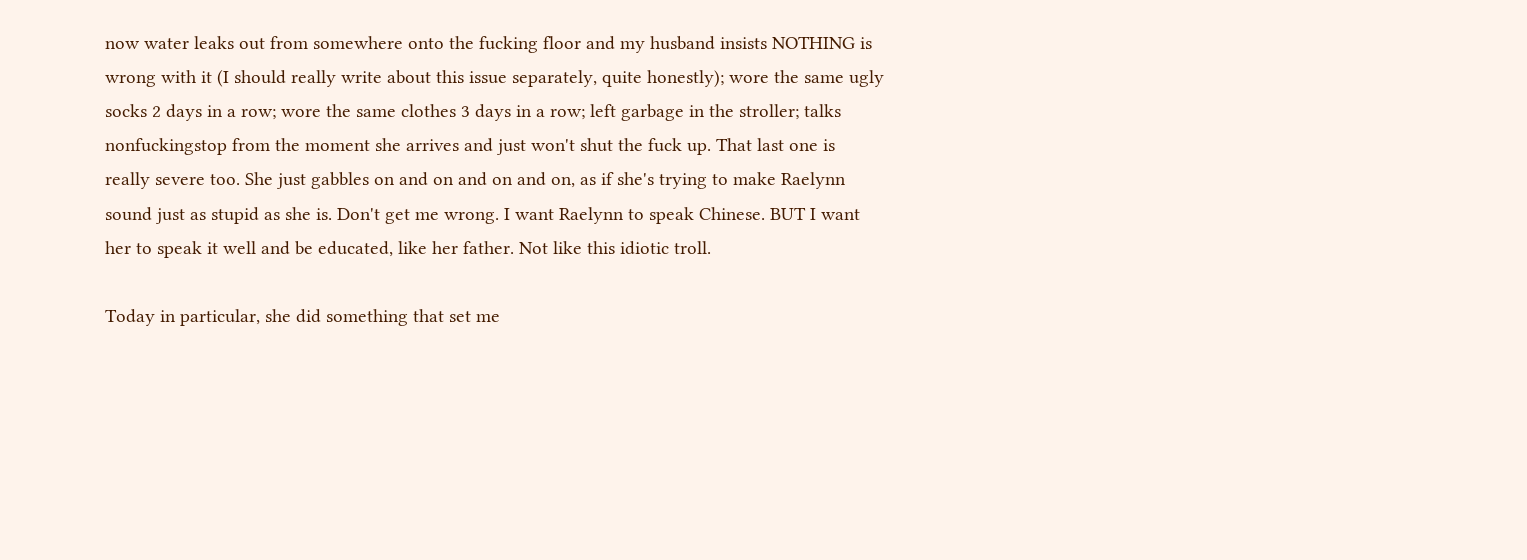now water leaks out from somewhere onto the fucking floor and my husband insists NOTHING is wrong with it (I should really write about this issue separately, quite honestly); wore the same ugly socks 2 days in a row; wore the same clothes 3 days in a row; left garbage in the stroller; talks nonfuckingstop from the moment she arrives and just won't shut the fuck up. That last one is really severe too. She just gabbles on and on and on and on, as if she's trying to make Raelynn sound just as stupid as she is. Don't get me wrong. I want Raelynn to speak Chinese. BUT I want her to speak it well and be educated, like her father. Not like this idiotic troll.

Today in particular, she did something that set me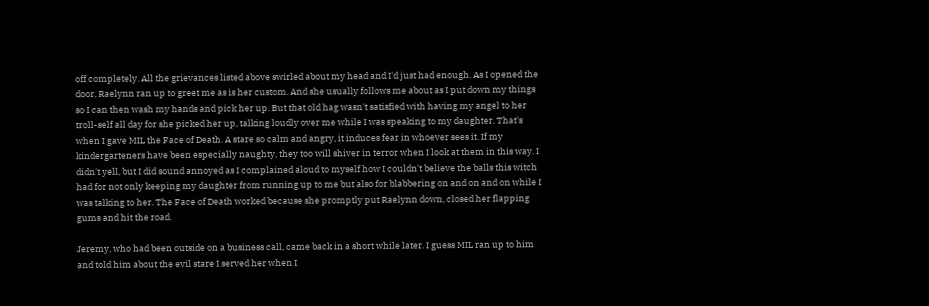off completely. All the grievances listed above swirled about my head and I'd just had enough. As I opened the door, Raelynn ran up to greet me as is her custom. And she usually follows me about as I put down my things so I can then wash my hands and pick her up. But that old hag wasn't satisfied with having my angel to her troll-self all day for she picked her up, talking loudly over me while I was speaking to my daughter. That's when I gave MIL the Face of Death. A stare so calm and angry, it induces fear in whoever sees it. If my kindergarteners have been especially naughty, they too will shiver in terror when I look at them in this way. I didn't yell, but I did sound annoyed as I complained aloud to myself how I couldn't believe the balls this witch had for not only keeping my daughter from running up to me but also for blabbering on and on and on while I was talking to her. The Face of Death worked because she promptly put Raelynn down, closed her flapping gums and hit the road.

Jeremy, who had been outside on a business call, came back in a short while later. I guess MIL ran up to him and told him about the evil stare I served her when I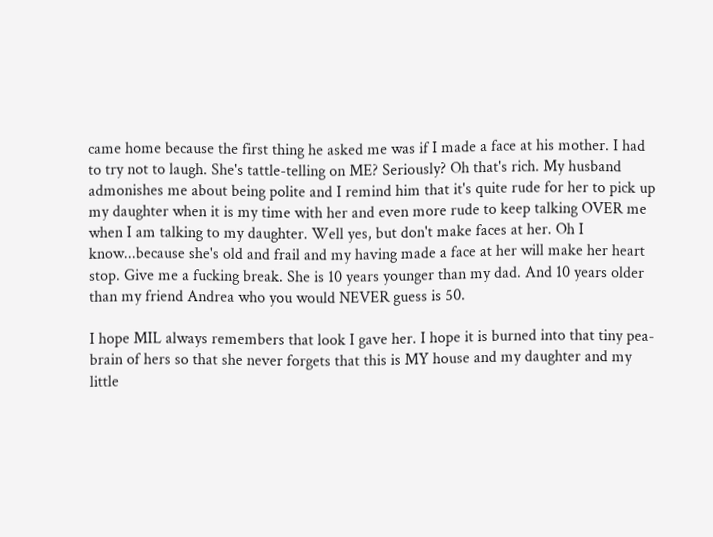came home because the first thing he asked me was if I made a face at his mother. I had to try not to laugh. She's tattle-telling on ME? Seriously? Oh that's rich. My husband admonishes me about being polite and I remind him that it's quite rude for her to pick up my daughter when it is my time with her and even more rude to keep talking OVER me when I am talking to my daughter. Well yes, but don't make faces at her. Oh I know...because she's old and frail and my having made a face at her will make her heart stop. Give me a fucking break. She is 10 years younger than my dad. And 10 years older than my friend Andrea who you would NEVER guess is 50.

I hope MIL always remembers that look I gave her. I hope it is burned into that tiny pea-brain of hers so that she never forgets that this is MY house and my daughter and my little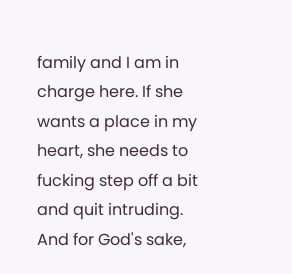family and I am in charge here. If she wants a place in my heart, she needs to fucking step off a bit and quit intruding. And for God's sake,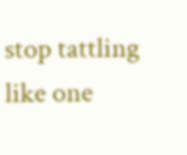stop tattling like one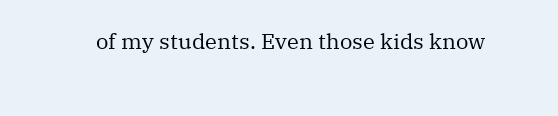of my students. Even those kids know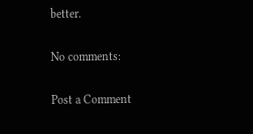better.

No comments:

Post a Comment